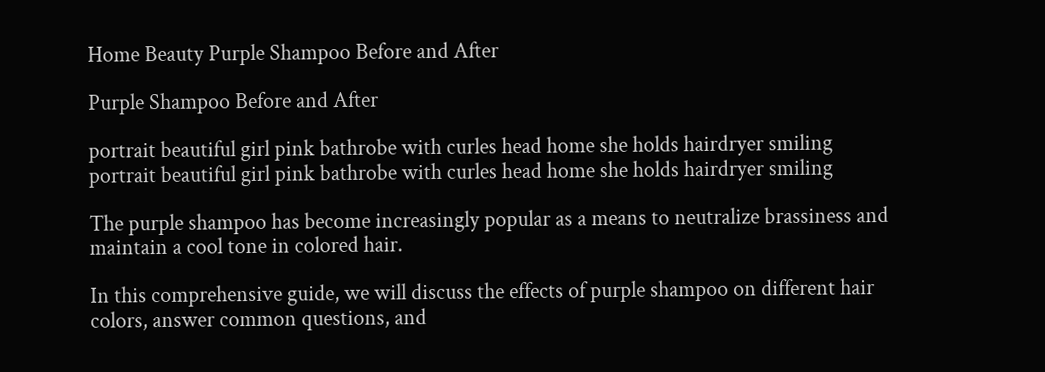Home Beauty Purple Shampoo Before and After

Purple Shampoo Before and After

portrait beautiful girl pink bathrobe with curles head home she holds hairdryer smiling
portrait beautiful girl pink bathrobe with curles head home she holds hairdryer smiling

The purple shampoo has become increasingly popular as a means to neutralize brassiness and maintain a cool tone in colored hair.

In this comprehensive guide, we will discuss the effects of purple shampoo on different hair colors, answer common questions, and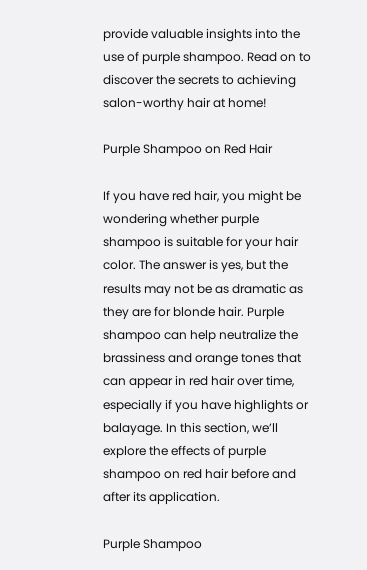provide valuable insights into the use of purple shampoo. Read on to discover the secrets to achieving salon-worthy hair at home!

Purple Shampoo on Red Hair

If you have red hair, you might be wondering whether purple shampoo is suitable for your hair color. The answer is yes, but the results may not be as dramatic as they are for blonde hair. Purple shampoo can help neutralize the brassiness and orange tones that can appear in red hair over time, especially if you have highlights or balayage. In this section, we’ll explore the effects of purple shampoo on red hair before and after its application.

Purple Shampoo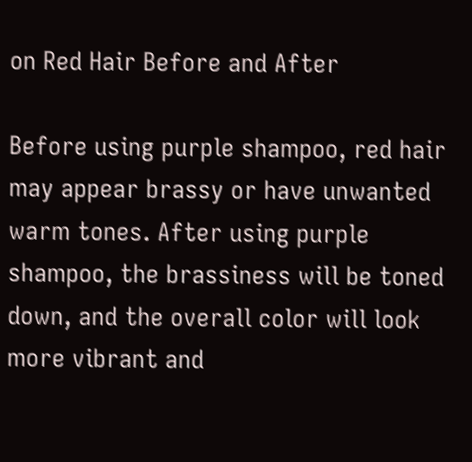on Red Hair Before and After

Before using purple shampoo, red hair may appear brassy or have unwanted warm tones. After using purple shampoo, the brassiness will be toned down, and the overall color will look more vibrant and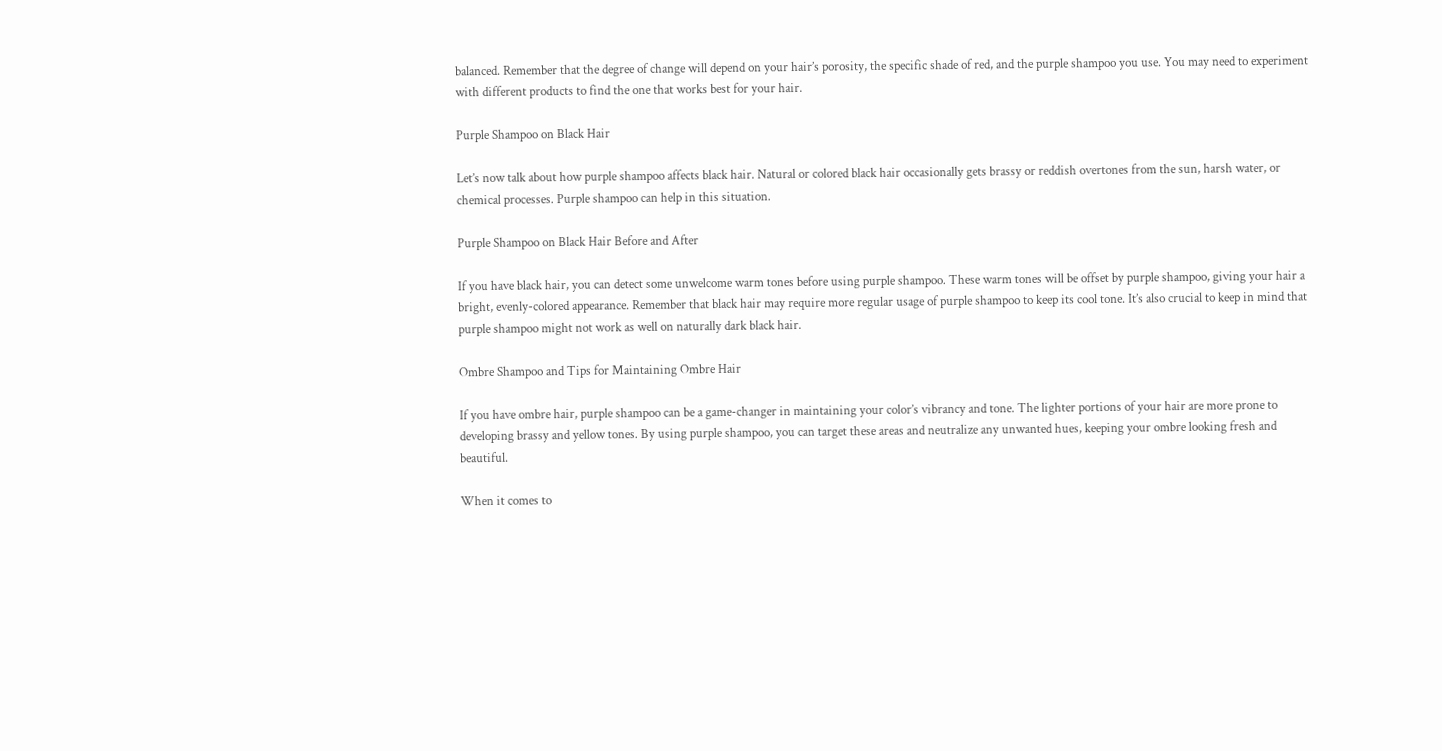balanced. Remember that the degree of change will depend on your hair’s porosity, the specific shade of red, and the purple shampoo you use. You may need to experiment with different products to find the one that works best for your hair.

Purple Shampoo on Black Hair

Let’s now talk about how purple shampoo affects black hair. Natural or colored black hair occasionally gets brassy or reddish overtones from the sun, harsh water, or chemical processes. Purple shampoo can help in this situation.

Purple Shampoo on Black Hair Before and After

If you have black hair, you can detect some unwelcome warm tones before using purple shampoo. These warm tones will be offset by purple shampoo, giving your hair a bright, evenly-colored appearance. Remember that black hair may require more regular usage of purple shampoo to keep its cool tone. It’s also crucial to keep in mind that purple shampoo might not work as well on naturally dark black hair.

Ombre Shampoo and Tips for Maintaining Ombre Hair

If you have ombre hair, purple shampoo can be a game-changer in maintaining your color’s vibrancy and tone. The lighter portions of your hair are more prone to developing brassy and yellow tones. By using purple shampoo, you can target these areas and neutralize any unwanted hues, keeping your ombre looking fresh and beautiful.

When it comes to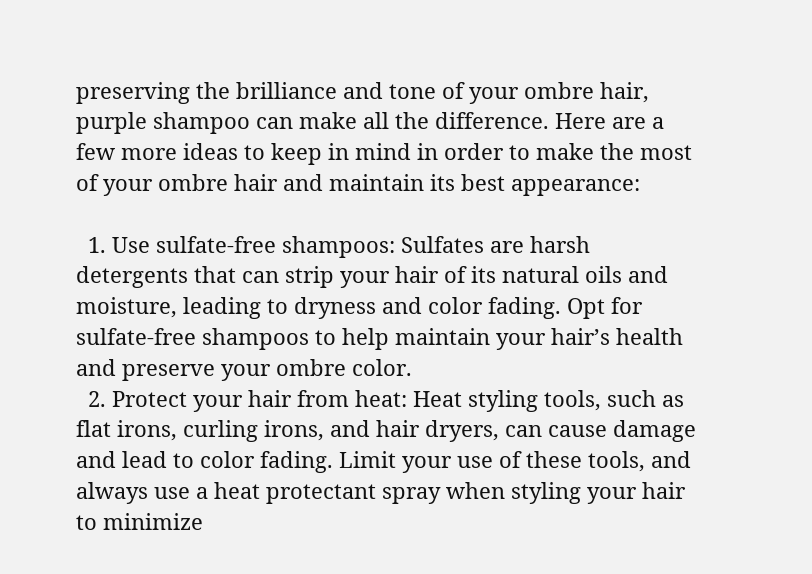preserving the brilliance and tone of your ombre hair, purple shampoo can make all the difference. Here are a few more ideas to keep in mind in order to make the most of your ombre hair and maintain its best appearance:

  1. Use sulfate-free shampoos: Sulfates are harsh detergents that can strip your hair of its natural oils and moisture, leading to dryness and color fading. Opt for sulfate-free shampoos to help maintain your hair’s health and preserve your ombre color.
  2. Protect your hair from heat: Heat styling tools, such as flat irons, curling irons, and hair dryers, can cause damage and lead to color fading. Limit your use of these tools, and always use a heat protectant spray when styling your hair to minimize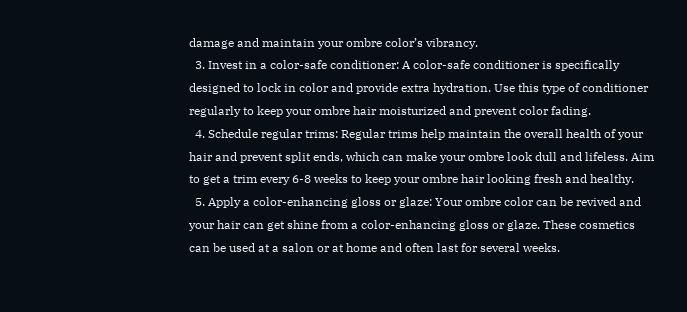damage and maintain your ombre color’s vibrancy.
  3. Invest in a color-safe conditioner: A color-safe conditioner is specifically designed to lock in color and provide extra hydration. Use this type of conditioner regularly to keep your ombre hair moisturized and prevent color fading.
  4. Schedule regular trims: Regular trims help maintain the overall health of your hair and prevent split ends, which can make your ombre look dull and lifeless. Aim to get a trim every 6-8 weeks to keep your ombre hair looking fresh and healthy.
  5. Apply a color-enhancing gloss or glaze: Your ombre color can be revived and your hair can get shine from a color-enhancing gloss or glaze. These cosmetics can be used at a salon or at home and often last for several weeks.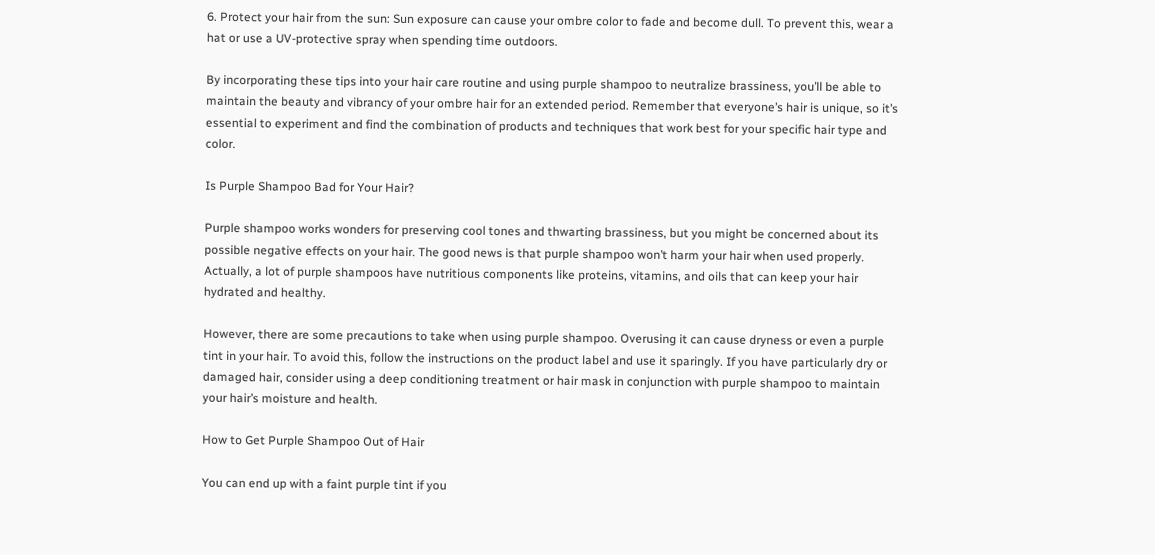6. Protect your hair from the sun: Sun exposure can cause your ombre color to fade and become dull. To prevent this, wear a hat or use a UV-protective spray when spending time outdoors.

By incorporating these tips into your hair care routine and using purple shampoo to neutralize brassiness, you’ll be able to maintain the beauty and vibrancy of your ombre hair for an extended period. Remember that everyone’s hair is unique, so it’s essential to experiment and find the combination of products and techniques that work best for your specific hair type and color.

Is Purple Shampoo Bad for Your Hair?

Purple shampoo works wonders for preserving cool tones and thwarting brassiness, but you might be concerned about its possible negative effects on your hair. The good news is that purple shampoo won’t harm your hair when used properly. Actually, a lot of purple shampoos have nutritious components like proteins, vitamins, and oils that can keep your hair hydrated and healthy.

However, there are some precautions to take when using purple shampoo. Overusing it can cause dryness or even a purple tint in your hair. To avoid this, follow the instructions on the product label and use it sparingly. If you have particularly dry or damaged hair, consider using a deep conditioning treatment or hair mask in conjunction with purple shampoo to maintain your hair’s moisture and health.

How to Get Purple Shampoo Out of Hair

You can end up with a faint purple tint if you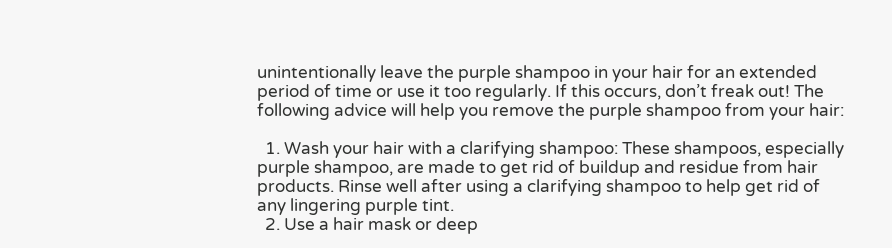unintentionally leave the purple shampoo in your hair for an extended period of time or use it too regularly. If this occurs, don’t freak out! The following advice will help you remove the purple shampoo from your hair:

  1. Wash your hair with a clarifying shampoo: These shampoos, especially purple shampoo, are made to get rid of buildup and residue from hair products. Rinse well after using a clarifying shampoo to help get rid of any lingering purple tint.
  2. Use a hair mask or deep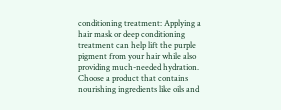conditioning treatment: Applying a hair mask or deep conditioning treatment can help lift the purple pigment from your hair while also providing much-needed hydration. Choose a product that contains nourishing ingredients like oils and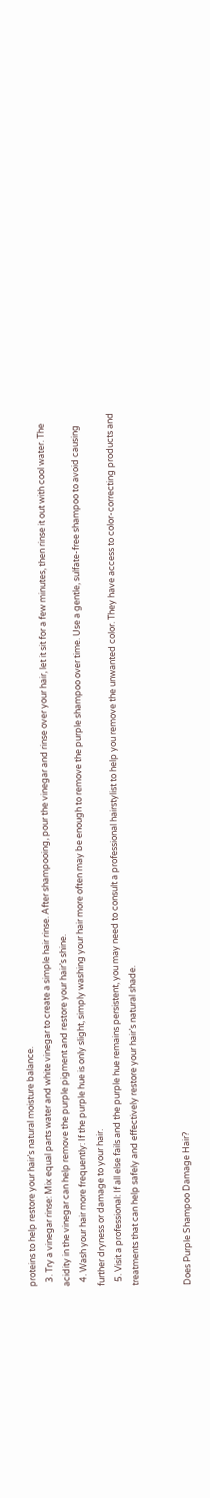proteins to help restore your hair’s natural moisture balance.
  3. Try a vinegar rinse: Mix equal parts water and white vinegar to create a simple hair rinse. After shampooing, pour the vinegar and rinse over your hair, let it sit for a few minutes, then rinse it out with cool water. The acidity in the vinegar can help remove the purple pigment and restore your hair’s shine.
  4. Wash your hair more frequently: If the purple hue is only slight, simply washing your hair more often may be enough to remove the purple shampoo over time. Use a gentle, sulfate-free shampoo to avoid causing further dryness or damage to your hair.
  5. Visit a professional: If all else fails and the purple hue remains persistent, you may need to consult a professional hairstylist to help you remove the unwanted color. They have access to color-correcting products and treatments that can help safely and effectively restore your hair’s natural shade.


Does Purple Shampoo Damage Hair?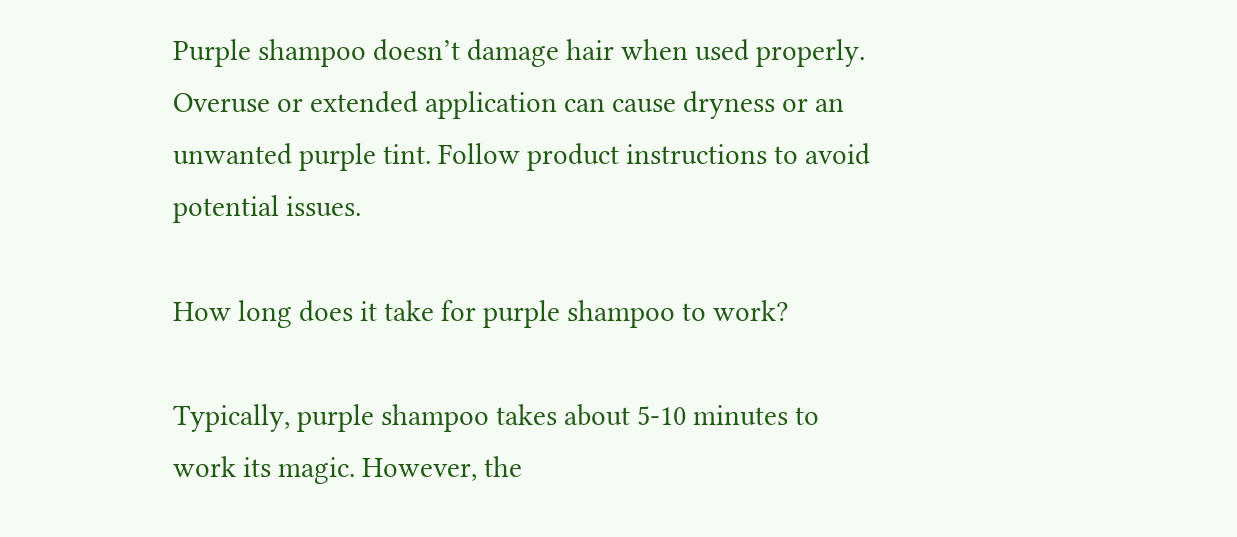Purple shampoo doesn’t damage hair when used properly. Overuse or extended application can cause dryness or an unwanted purple tint. Follow product instructions to avoid potential issues.

How long does it take for purple shampoo to work?

Typically, purple shampoo takes about 5-10 minutes to work its magic. However, the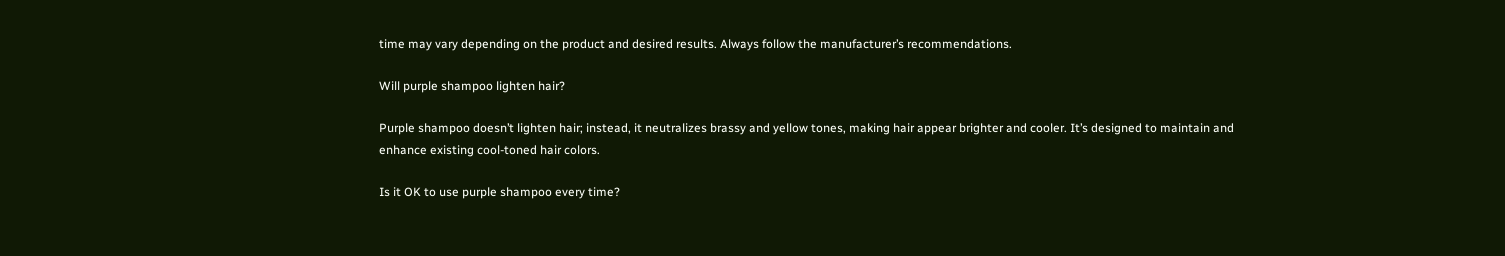time may vary depending on the product and desired results. Always follow the manufacturer’s recommendations.

Will purple shampoo lighten hair?

Purple shampoo doesn’t lighten hair; instead, it neutralizes brassy and yellow tones, making hair appear brighter and cooler. It’s designed to maintain and enhance existing cool-toned hair colors.

Is it OK to use purple shampoo every time?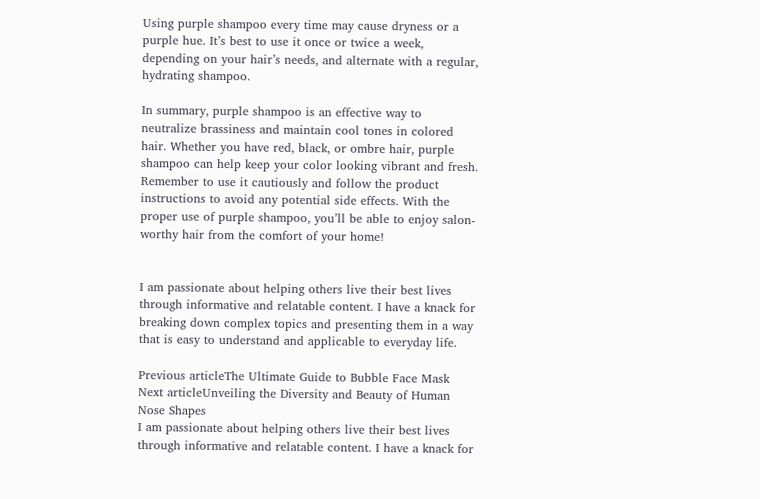Using purple shampoo every time may cause dryness or a purple hue. It’s best to use it once or twice a week, depending on your hair’s needs, and alternate with a regular, hydrating shampoo.

In summary, purple shampoo is an effective way to neutralize brassiness and maintain cool tones in colored hair. Whether you have red, black, or ombre hair, purple shampoo can help keep your color looking vibrant and fresh. Remember to use it cautiously and follow the product instructions to avoid any potential side effects. With the proper use of purple shampoo, you’ll be able to enjoy salon-worthy hair from the comfort of your home!


I am passionate about helping others live their best lives through informative and relatable content. I have a knack for breaking down complex topics and presenting them in a way that is easy to understand and applicable to everyday life.

Previous articleThe Ultimate Guide to Bubble Face Mask
Next articleUnveiling the Diversity and Beauty of Human Nose Shapes
I am passionate about helping others live their best lives through informative and relatable content. I have a knack for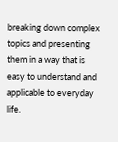breaking down complex topics and presenting them in a way that is easy to understand and applicable to everyday life.